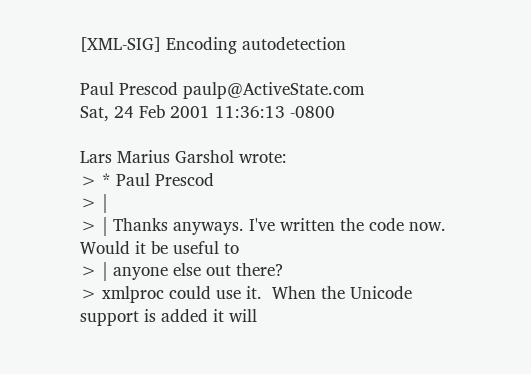[XML-SIG] Encoding autodetection

Paul Prescod paulp@ActiveState.com
Sat, 24 Feb 2001 11:36:13 -0800

Lars Marius Garshol wrote:
> * Paul Prescod
> |
> | Thanks anyways. I've written the code now. Would it be useful to
> | anyone else out there?
> xmlproc could use it.  When the Unicode support is added it will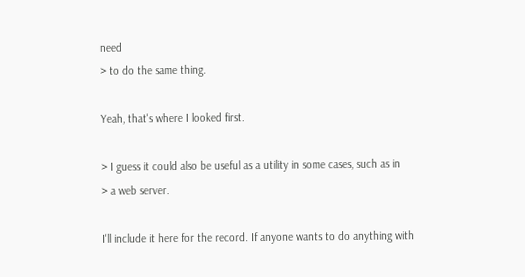need
> to do the same thing.

Yeah, that's where I looked first.

> I guess it could also be useful as a utility in some cases, such as in
> a web server.

I'll include it here for the record. If anyone wants to do anything with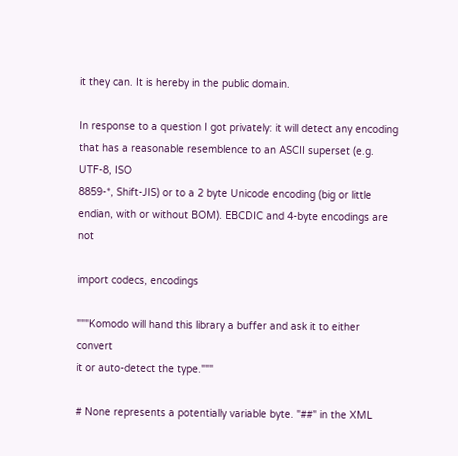it they can. It is hereby in the public domain.

In response to a question I got privately: it will detect any encoding
that has a reasonable resemblence to an ASCII superset (e.g. UTF-8, ISO
8859-*, Shift-JIS) or to a 2 byte Unicode encoding (big or little
endian, with or without BOM). EBCDIC and 4-byte encodings are not

import codecs, encodings

"""Komodo will hand this library a buffer and ask it to either convert
it or auto-detect the type."""

# None represents a potentially variable byte. "##" in the XML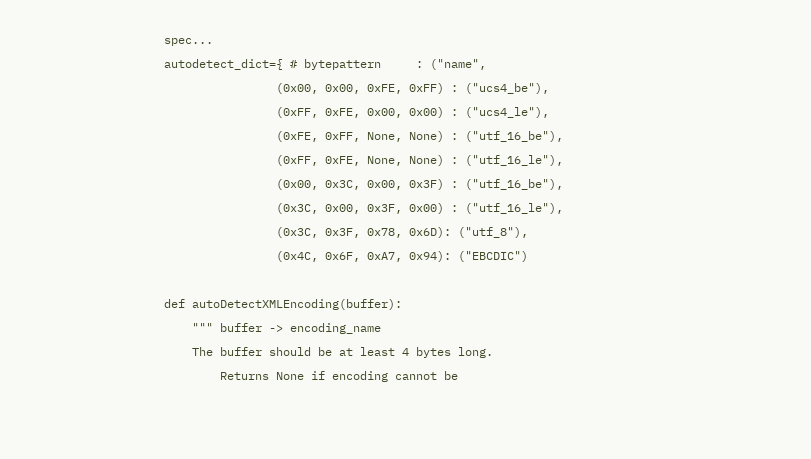spec...
autodetect_dict={ # bytepattern     : ("name",
                (0x00, 0x00, 0xFE, 0xFF) : ("ucs4_be"),
                (0xFF, 0xFE, 0x00, 0x00) : ("ucs4_le"),
                (0xFE, 0xFF, None, None) : ("utf_16_be"),
                (0xFF, 0xFE, None, None) : ("utf_16_le"),
                (0x00, 0x3C, 0x00, 0x3F) : ("utf_16_be"),
                (0x3C, 0x00, 0x3F, 0x00) : ("utf_16_le"),
                (0x3C, 0x3F, 0x78, 0x6D): ("utf_8"),
                (0x4C, 0x6F, 0xA7, 0x94): ("EBCDIC")

def autoDetectXMLEncoding(buffer):
    """ buffer -> encoding_name
    The buffer should be at least 4 bytes long.
        Returns None if encoding cannot be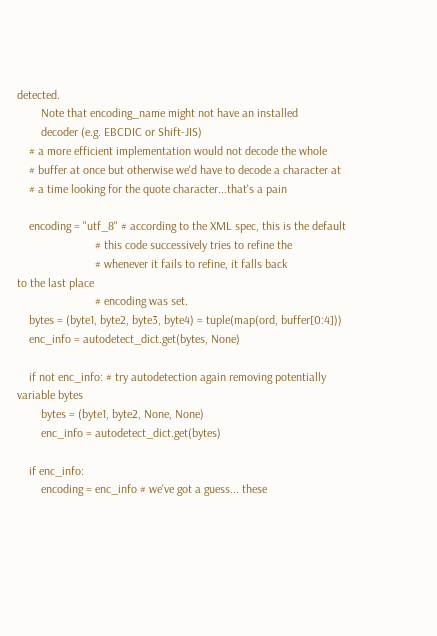detected.
        Note that encoding_name might not have an installed
        decoder (e.g. EBCDIC or Shift-JIS)
    # a more efficient implementation would not decode the whole
    # buffer at once but otherwise we'd have to decode a character at
    # a time looking for the quote character...that's a pain

    encoding = "utf_8" # according to the XML spec, this is the default
                          # this code successively tries to refine the
                          # whenever it fails to refine, it falls back
to the last place
                          # encoding was set.
    bytes = (byte1, byte2, byte3, byte4) = tuple(map(ord, buffer[0:4]))
    enc_info = autodetect_dict.get(bytes, None)

    if not enc_info: # try autodetection again removing potentially
variable bytes
        bytes = (byte1, byte2, None, None)
        enc_info = autodetect_dict.get(bytes)

    if enc_info:
        encoding = enc_info # we've got a guess... these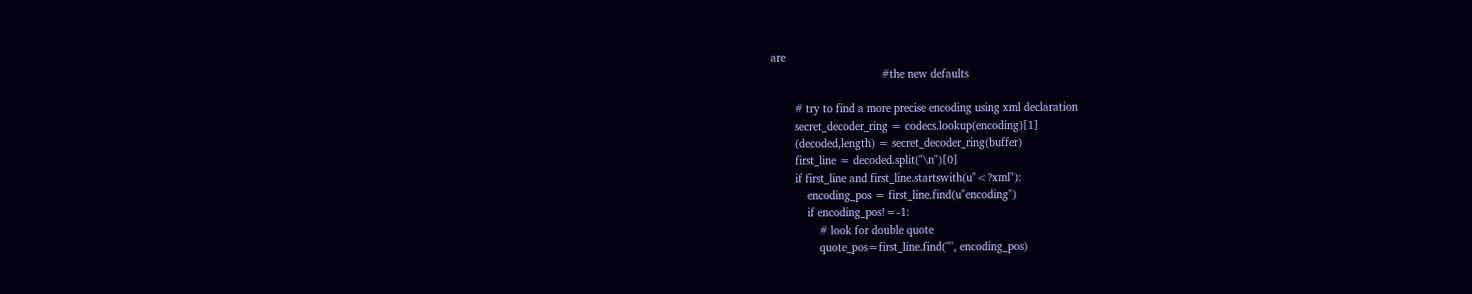are
                                     #the new defaults

        # try to find a more precise encoding using xml declaration
        secret_decoder_ring = codecs.lookup(encoding)[1]
        (decoded,length) = secret_decoder_ring(buffer)
        first_line = decoded.split("\n")[0]
        if first_line and first_line.startswith(u"<?xml"):
            encoding_pos = first_line.find(u"encoding")
            if encoding_pos!=-1:
                # look for double quote
                quote_pos=first_line.find('"', encoding_pos)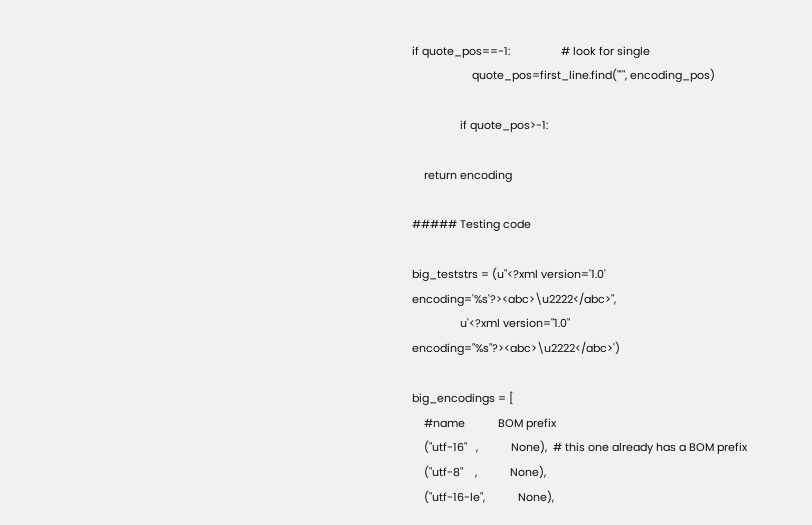if quote_pos==-1:                 # look for single
                    quote_pos=first_line.find("'", encoding_pos)

                if quote_pos>-1:

    return encoding

##### Testing code

big_teststrs = (u"<?xml version='1.0' encoding='%s'?><abc>\u2222</abc>",
                u'<?xml version="1.0" encoding="%s"?><abc>\u2222</abc>')

big_encodings = [
    #name           BOM prefix
    ("utf-16"   ,           None),  # this one already has a BOM prefix
    ("utf-8"    ,           None),
    ("utf-16-le",           None),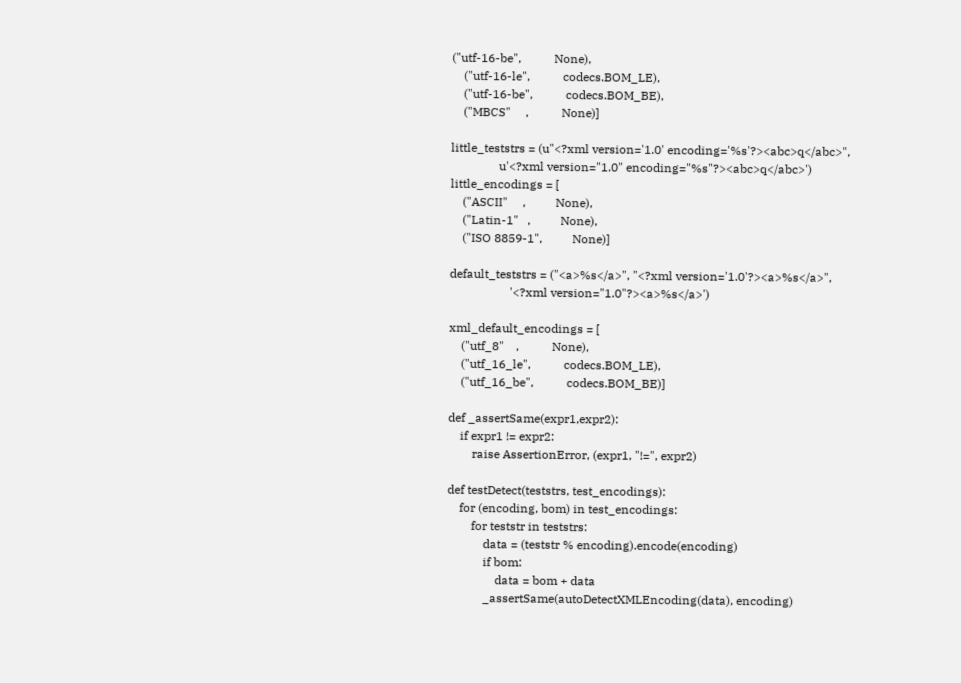("utf-16-be",           None),
    ("utf-16-le",           codecs.BOM_LE),
    ("utf-16-be",           codecs.BOM_BE),
    ("MBCS"     ,           None)]

little_teststrs = (u"<?xml version='1.0' encoding='%s'?><abc>q</abc>",
                u'<?xml version="1.0" encoding="%s"?><abc>q</abc>')
little_encodings = [
    ("ASCII"     ,          None),
    ("Latin-1"   ,          None),
    ("ISO 8859-1",          None)]

default_teststrs = ("<a>%s</a>", "<?xml version='1.0'?><a>%s</a>",
                    '<?xml version="1.0"?><a>%s</a>')

xml_default_encodings = [
    ("utf_8"    ,           None),
    ("utf_16_le",           codecs.BOM_LE),
    ("utf_16_be",           codecs.BOM_BE)]

def _assertSame(expr1,expr2):
    if expr1 != expr2:
        raise AssertionError, (expr1, "!=", expr2)

def testDetect(teststrs, test_encodings):
    for (encoding, bom) in test_encodings:
        for teststr in teststrs:
            data = (teststr % encoding).encode(encoding)
            if bom:
                data = bom + data
            _assertSame(autoDetectXMLEncoding(data), encoding)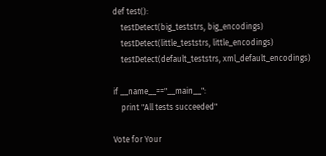def test():
    testDetect(big_teststrs, big_encodings)
    testDetect(little_teststrs, little_encodings)
    testDetect(default_teststrs, xml_default_encodings)

if __name__=="__main__":
    print "All tests succeeded"

Vote for Your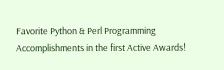Favorite Python & Perl Programming
Accomplishments in the first Active Awards!